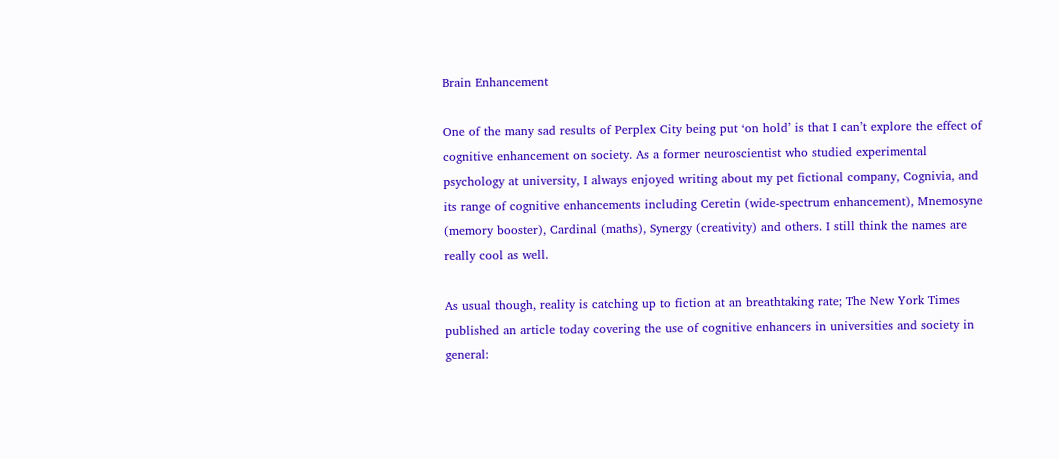Brain Enhancement

One of the many sad results of Perplex City being put ‘on hold’ is that I can’t explore the effect of cognitive enhancement on society. As a former neuroscientist who studied experimental psychology at university, I always enjoyed writing about my pet fictional company, Cognivia, and its range of cognitive enhancements including Ceretin (wide-spectrum enhancement), Mnemosyne (memory booster), Cardinal (maths), Synergy (creativity) and others. I still think the names are really cool as well.

As usual though, reality is catching up to fiction at an breathtaking rate; The New York Times published an article today covering the use of cognitive enhancers in universities and society in general: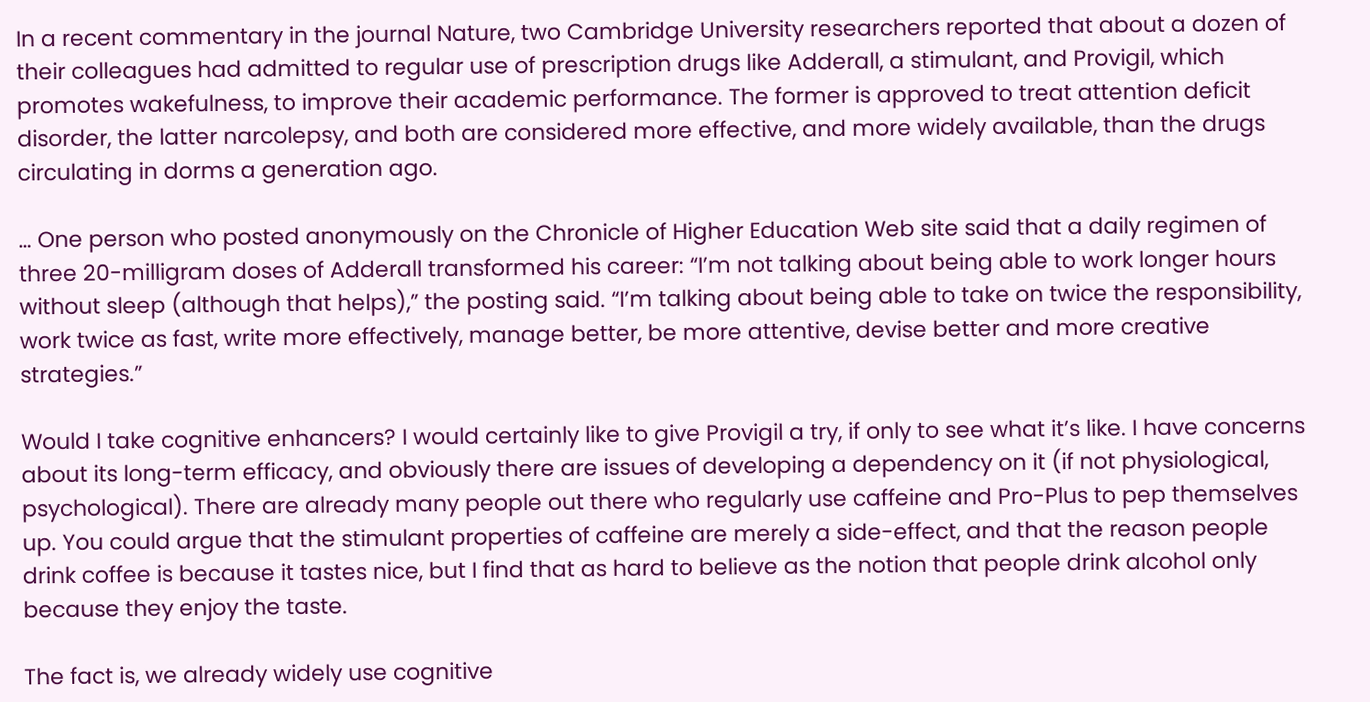In a recent commentary in the journal Nature, two Cambridge University researchers reported that about a dozen of their colleagues had admitted to regular use of prescription drugs like Adderall, a stimulant, and Provigil, which promotes wakefulness, to improve their academic performance. The former is approved to treat attention deficit disorder, the latter narcolepsy, and both are considered more effective, and more widely available, than the drugs circulating in dorms a generation ago.

… One person who posted anonymously on the Chronicle of Higher Education Web site said that a daily regimen of three 20-milligram doses of Adderall transformed his career: “I’m not talking about being able to work longer hours without sleep (although that helps),” the posting said. “I’m talking about being able to take on twice the responsibility, work twice as fast, write more effectively, manage better, be more attentive, devise better and more creative strategies.”

Would I take cognitive enhancers? I would certainly like to give Provigil a try, if only to see what it’s like. I have concerns about its long-term efficacy, and obviously there are issues of developing a dependency on it (if not physiological, psychological). There are already many people out there who regularly use caffeine and Pro-Plus to pep themselves up. You could argue that the stimulant properties of caffeine are merely a side-effect, and that the reason people drink coffee is because it tastes nice, but I find that as hard to believe as the notion that people drink alcohol only because they enjoy the taste.

The fact is, we already widely use cognitive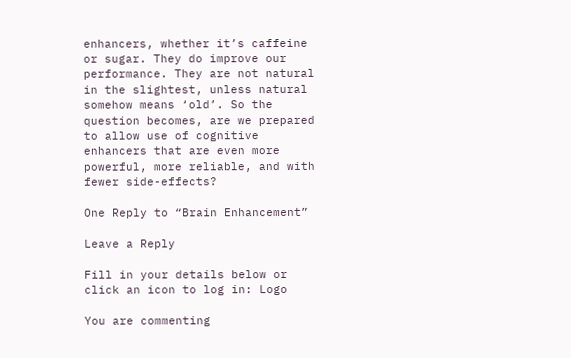enhancers, whether it’s caffeine or sugar. They do improve our performance. They are not natural in the slightest, unless natural somehow means ‘old’. So the question becomes, are we prepared to allow use of cognitive enhancers that are even more powerful, more reliable, and with fewer side-effects?

One Reply to “Brain Enhancement”

Leave a Reply

Fill in your details below or click an icon to log in: Logo

You are commenting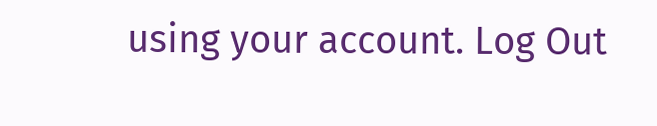using your account. Log Out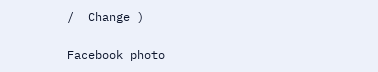/  Change )

Facebook photo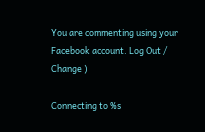You are commenting using your Facebook account. Log Out /  Change )

Connecting to %s